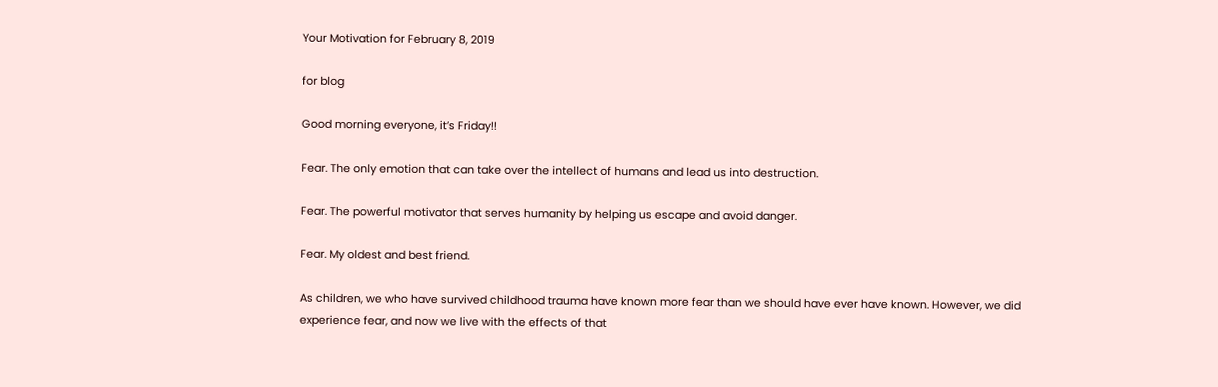Your Motivation for February 8, 2019

for blog

Good morning everyone, it’s Friday!!

Fear. The only emotion that can take over the intellect of humans and lead us into destruction.

Fear. The powerful motivator that serves humanity by helping us escape and avoid danger.

Fear. My oldest and best friend.

As children, we who have survived childhood trauma have known more fear than we should have ever have known. However, we did experience fear, and now we live with the effects of that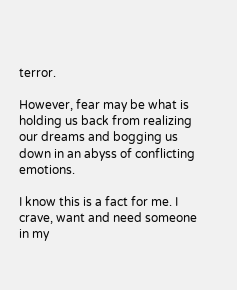terror.

However, fear may be what is holding us back from realizing our dreams and bogging us down in an abyss of conflicting emotions.

I know this is a fact for me. I crave, want and need someone in my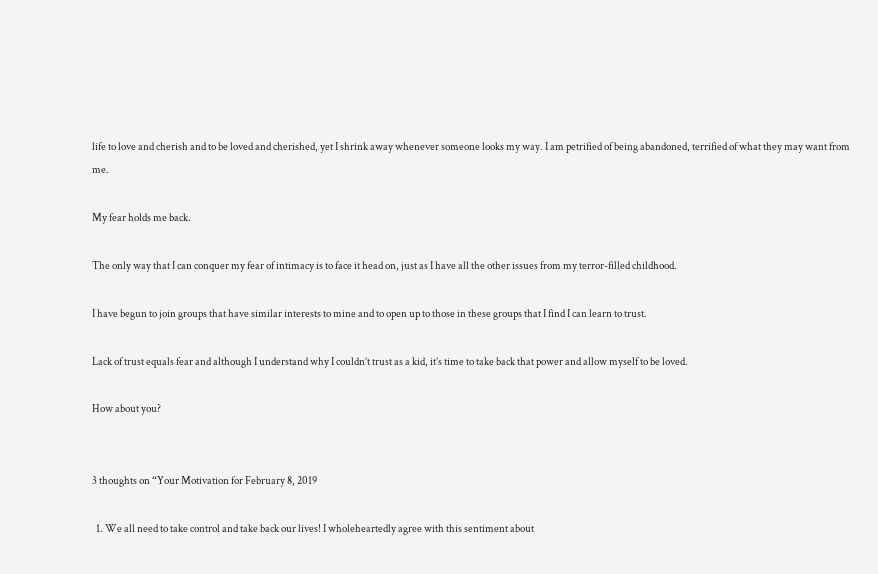life to love and cherish and to be loved and cherished, yet I shrink away whenever someone looks my way. I am petrified of being abandoned, terrified of what they may want from me.

My fear holds me back.

The only way that I can conquer my fear of intimacy is to face it head on, just as I have all the other issues from my terror-filled childhood.

I have begun to join groups that have similar interests to mine and to open up to those in these groups that I find I can learn to trust.

Lack of trust equals fear and although I understand why I couldn’t trust as a kid, it’s time to take back that power and allow myself to be loved.

How about you?


3 thoughts on “Your Motivation for February 8, 2019

  1. We all need to take control and take back our lives! I wholeheartedly agree with this sentiment about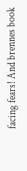facing fears! And brennes book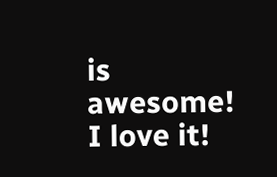is awesome! I love it!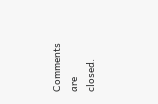Comments are closed.